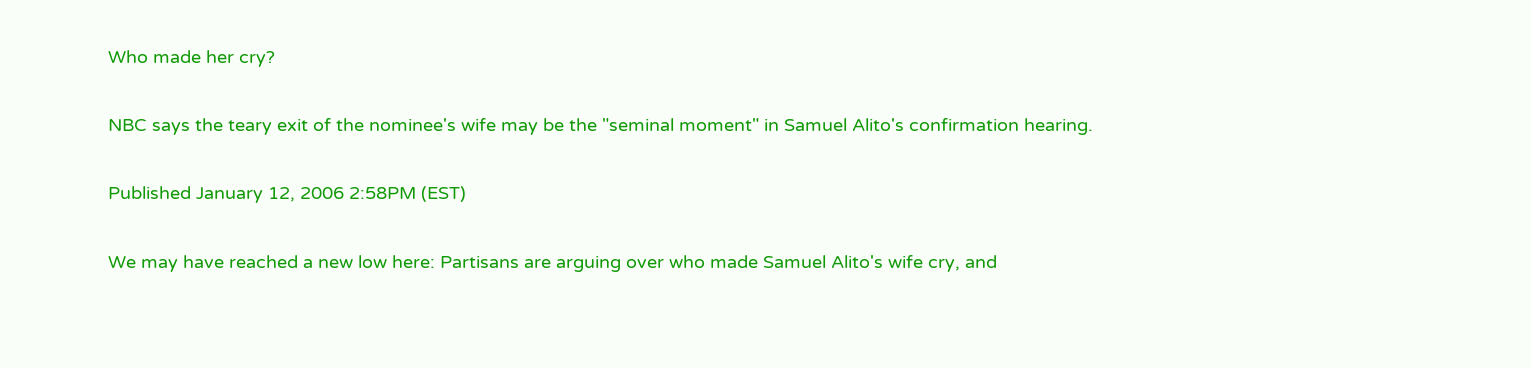Who made her cry?

NBC says the teary exit of the nominee's wife may be the "seminal moment" in Samuel Alito's confirmation hearing.

Published January 12, 2006 2:58PM (EST)

We may have reached a new low here: Partisans are arguing over who made Samuel Alito's wife cry, and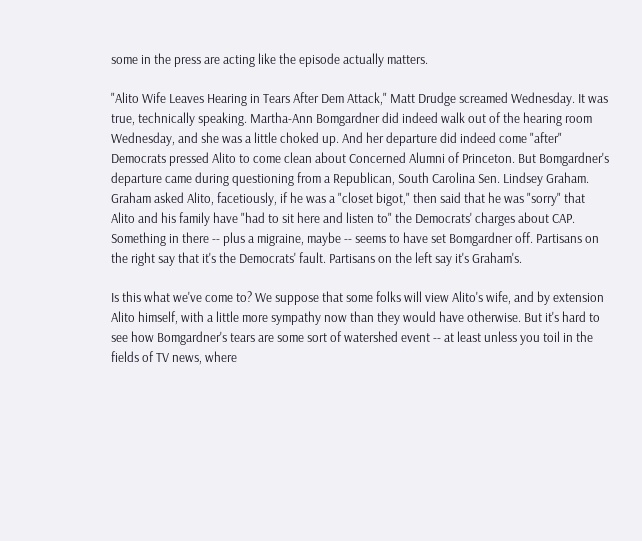some in the press are acting like the episode actually matters.

"Alito Wife Leaves Hearing in Tears After Dem Attack," Matt Drudge screamed Wednesday. It was true, technically speaking. Martha-Ann Bomgardner did indeed walk out of the hearing room Wednesday, and she was a little choked up. And her departure did indeed come "after" Democrats pressed Alito to come clean about Concerned Alumni of Princeton. But Bomgardner's departure came during questioning from a Republican, South Carolina Sen. Lindsey Graham. Graham asked Alito, facetiously, if he was a "closet bigot," then said that he was "sorry" that Alito and his family have "had to sit here and listen to" the Democrats' charges about CAP. Something in there -- plus a migraine, maybe -- seems to have set Bomgardner off. Partisans on the right say that it's the Democrats' fault. Partisans on the left say it's Graham's.

Is this what we've come to? We suppose that some folks will view Alito's wife, and by extension Alito himself, with a little more sympathy now than they would have otherwise. But it's hard to see how Bomgardner's tears are some sort of watershed event -- at least unless you toil in the fields of TV news, where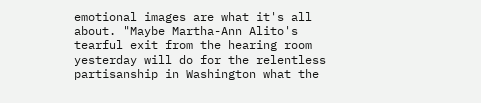emotional images are what it's all about. "Maybe Martha-Ann Alito's tearful exit from the hearing room yesterday will do for the relentless partisanship in Washington what the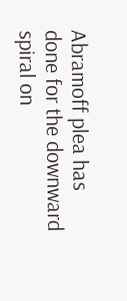Abramoff plea has done for the downward spiral on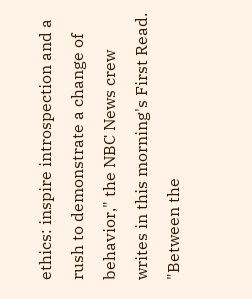ethics: inspire introspection and a rush to demonstrate a change of behavior," the NBC News crew writes in this morning's First Read. "Between the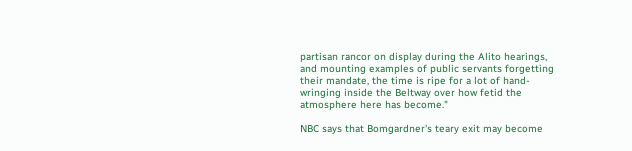partisan rancor on display during the Alito hearings, and mounting examples of public servants forgetting their mandate, the time is ripe for a lot of hand-wringing inside the Beltway over how fetid the atmosphere here has become."

NBC says that Bomgardner's teary exit may become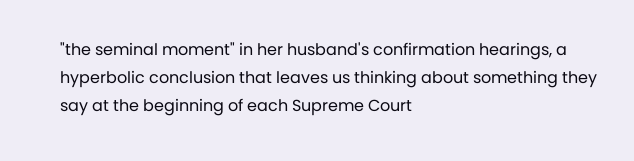"the seminal moment" in her husband's confirmation hearings, a hyperbolic conclusion that leaves us thinking about something they say at the beginning of each Supreme Court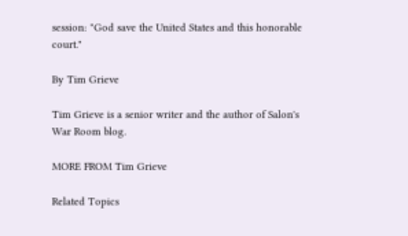session: "God save the United States and this honorable court."

By Tim Grieve

Tim Grieve is a senior writer and the author of Salon's War Room blog.

MORE FROM Tim Grieve

Related Topics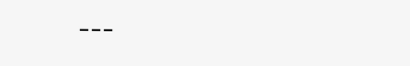---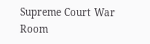Supreme Court War Room